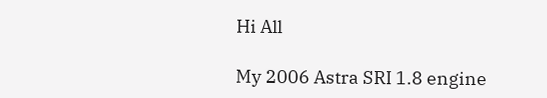Hi All

My 2006 Astra SRI 1.8 engine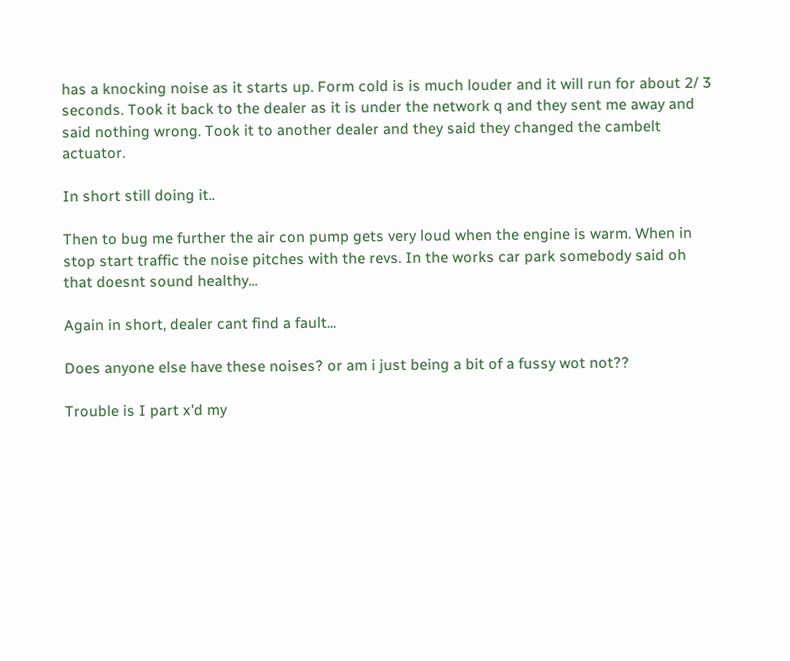has a knocking noise as it starts up. Form cold is is much louder and it will run for about 2/ 3 seconds. Took it back to the dealer as it is under the network q and they sent me away and said nothing wrong. Took it to another dealer and they said they changed the cambelt actuator.

In short still doing it..

Then to bug me further the air con pump gets very loud when the engine is warm. When in stop start traffic the noise pitches with the revs. In the works car park somebody said oh that doesnt sound healthy...

Again in short, dealer cant find a fault...

Does anyone else have these noises? or am i just being a bit of a fussy wot not??

Trouble is I part x'd my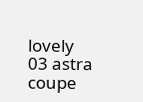lovely 03 astra coupe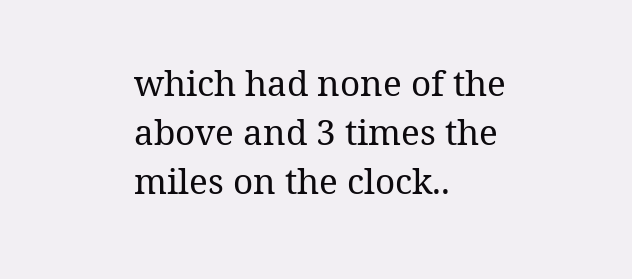which had none of the above and 3 times the miles on the clock..